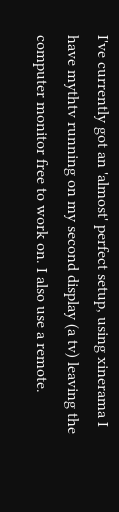I've currently got an 'almost' perfect setup, using xinerama I have mythtv running on my second display (a tv) leaving the computer monitor free to work on. I also use a remote.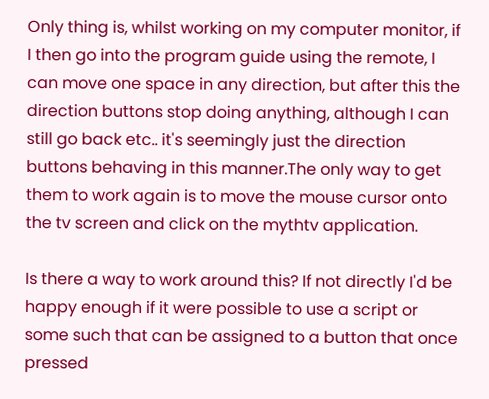Only thing is, whilst working on my computer monitor, if I then go into the program guide using the remote, I can move one space in any direction, but after this the direction buttons stop doing anything, although I can still go back etc.. it's seemingly just the direction buttons behaving in this manner.The only way to get them to work again is to move the mouse cursor onto the tv screen and click on the mythtv application.

Is there a way to work around this? If not directly I'd be happy enough if it were possible to use a script or some such that can be assigned to a button that once pressed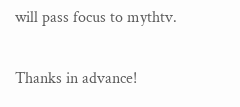will pass focus to mythtv.

Thanks in advance!